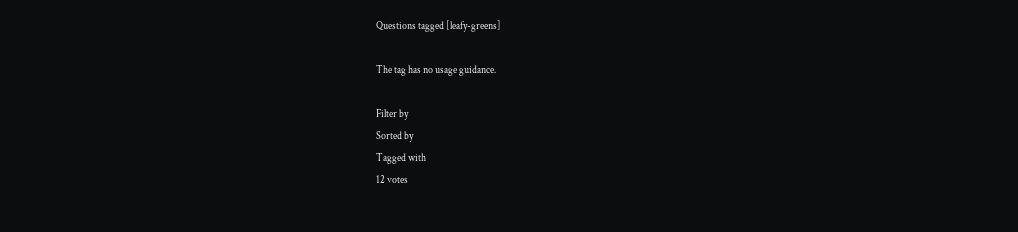Questions tagged [leafy-greens]

The tag has no usage guidance.

Filter by
Sorted by
Tagged with
12 votes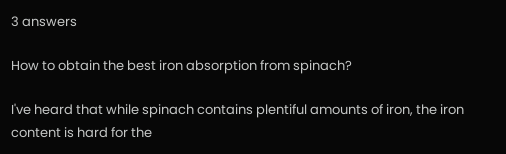3 answers

How to obtain the best iron absorption from spinach?

I've heard that while spinach contains plentiful amounts of iron, the iron content is hard for the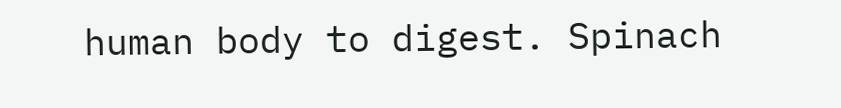human body to digest. Spinach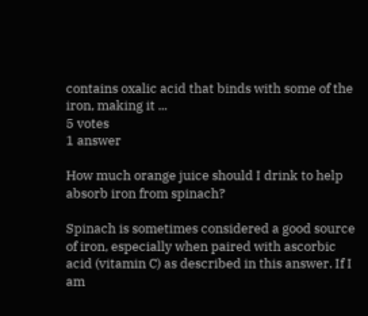contains oxalic acid that binds with some of the iron, making it ...
5 votes
1 answer

How much orange juice should I drink to help absorb iron from spinach?

Spinach is sometimes considered a good source of iron, especially when paired with ascorbic acid (vitamin C) as described in this answer. If I am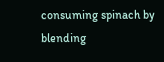consuming spinach by blending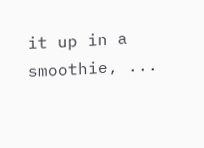it up in a smoothie, ...